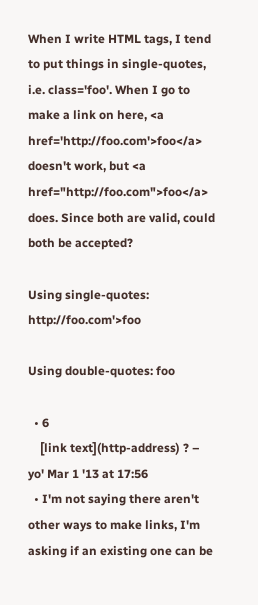When I write HTML tags, I tend to put things in single-quotes, i.e. class='foo'. When I go to make a link on here, <a href='http://foo.com'>foo</a> doesn't work, but <a href="http://foo.com">foo</a> does. Since both are valid, could both be accepted?

Using single-quotes: http://foo.com'>foo

Using double-quotes: foo

  • 6
    [link text](http-address) ? – yo' Mar 1 '13 at 17:56
  • I'm not saying there aren't other ways to make links, I'm asking if an existing one can be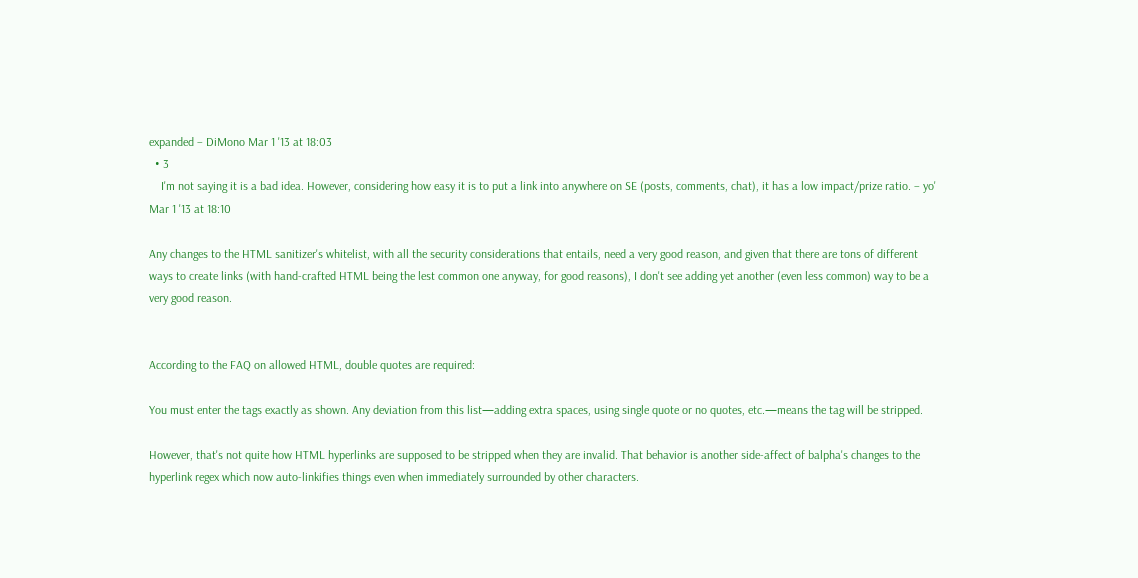expanded – DiMono Mar 1 '13 at 18:03
  • 3
    I'm not saying it is a bad idea. However, considering how easy it is to put a link into anywhere on SE (posts, comments, chat), it has a low impact/prize ratio. – yo' Mar 1 '13 at 18:10

Any changes to the HTML sanitizer's whitelist, with all the security considerations that entails, need a very good reason, and given that there are tons of different ways to create links (with hand-crafted HTML being the lest common one anyway, for good reasons), I don't see adding yet another (even less common) way to be a very good reason.


According to the FAQ on allowed HTML, double quotes are required:

You must enter the tags exactly as shown. Any deviation from this list—adding extra spaces, using single quote or no quotes, etc.—means the tag will be stripped.

However, that's not quite how HTML hyperlinks are supposed to be stripped when they are invalid. That behavior is another side-affect of balpha's changes to the hyperlink regex which now auto-linkifies things even when immediately surrounded by other characters.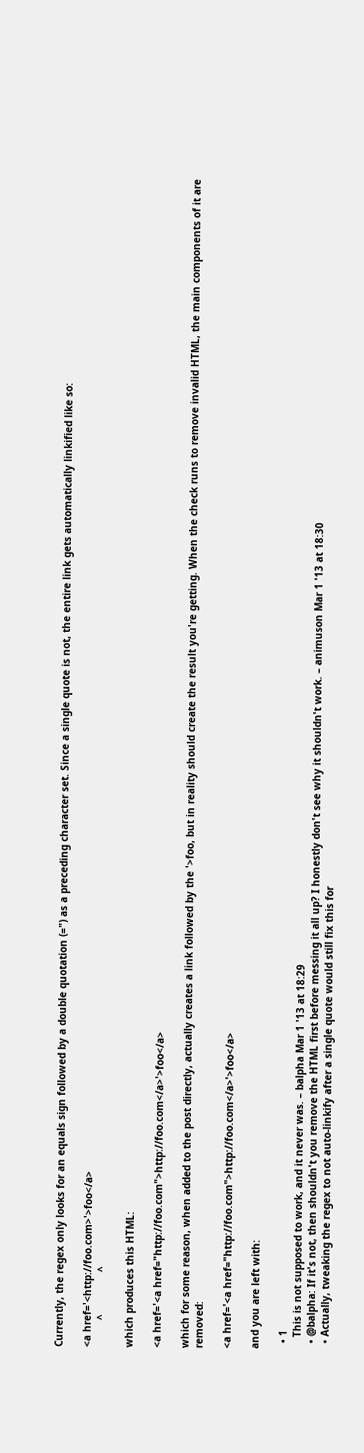Currently, the regex only looks for an equals sign followed by a double quotation (=") as a preceding character set. Since a single quote is not, the entire link gets automatically linkified like so:

<a href='<http://foo.com>'>foo</a>
         ^              ^

which produces this HTML:

<a href='<a href="http://foo.com">http://foo.com</a>'>foo</a>

which for some reason, when added to the post directly, actually creates a link followed by the '>foo, but in reality should create the result you're getting. When the check runs to remove invalid HTML, the main components of it are removed:

<a href='<a href="http://foo.com">http://foo.com</a>'>foo</a>

and you are left with:

  • 1
    This is not supposed to work, and it never was. – balpha Mar 1 '13 at 18:29
  • @balpha: If it's not, then shouldn't you remove the HTML first before messing it all up? I honestly don't see why it shouldn't work. – animuson Mar 1 '13 at 18:30
  • Actually, tweaking the regex to not auto-linkify after a single quote would still fix this for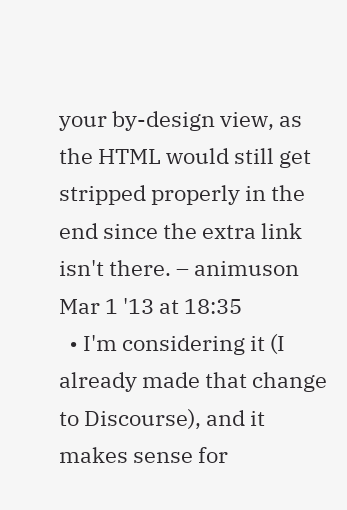your by-design view, as the HTML would still get stripped properly in the end since the extra link isn't there. – animuson Mar 1 '13 at 18:35
  • I'm considering it (I already made that change to Discourse), and it makes sense for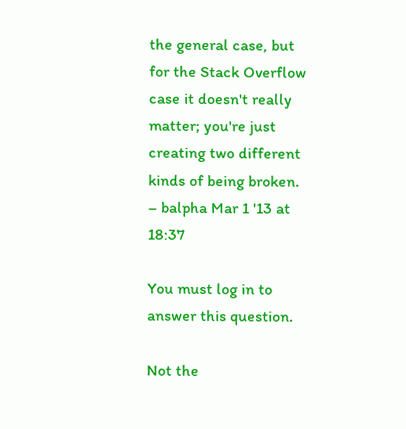the general case, but for the Stack Overflow case it doesn't really matter; you're just creating two different kinds of being broken. – balpha Mar 1 '13 at 18:37

You must log in to answer this question.

Not the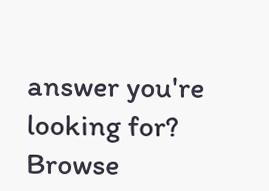answer you're looking for? Browse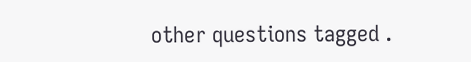other questions tagged .